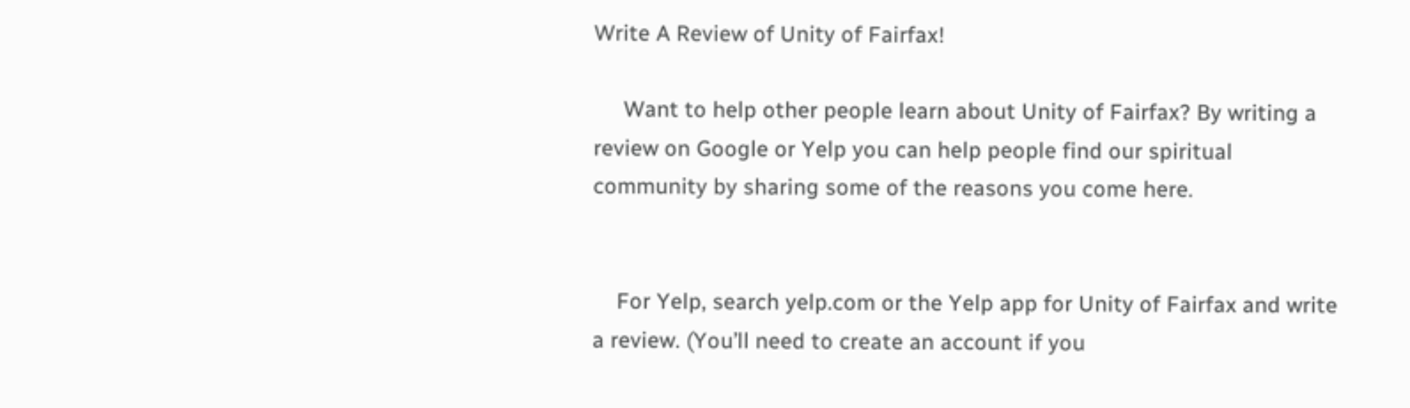Write A Review of Unity of Fairfax!

     Want to help other people learn about Unity of Fairfax? By writing a review on Google or Yelp you can help people find our spiritual community by sharing some of the reasons you come here.


    For Yelp, search yelp.com or the Yelp app for Unity of Fairfax and write a review. (You’ll need to create an account if you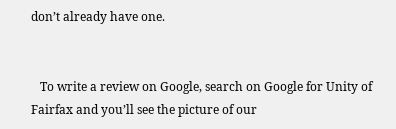don’t already have one.


   To write a review on Google, search on Google for Unity of Fairfax and you’ll see the picture of our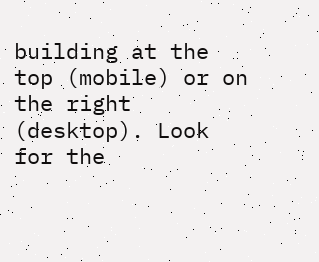building at the top (mobile) or on the right (desktop). Look for the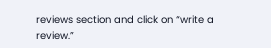reviews section and click on “write a review.”